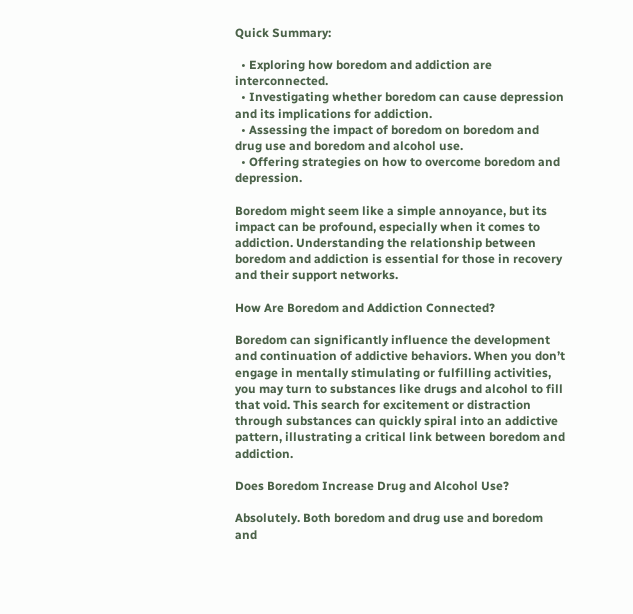Quick Summary:

  • Exploring how boredom and addiction are interconnected.
  • Investigating whether boredom can cause depression and its implications for addiction.
  • Assessing the impact of boredom on boredom and drug use and boredom and alcohol use.
  • Offering strategies on how to overcome boredom and depression.

Boredom might seem like a simple annoyance, but its impact can be profound, especially when it comes to addiction. Understanding the relationship between boredom and addiction is essential for those in recovery and their support networks.

How Are Boredom and Addiction Connected?

Boredom can significantly influence the development and continuation of addictive behaviors. When you don’t engage in mentally stimulating or fulfilling activities, you may turn to substances like drugs and alcohol to fill that void. This search for excitement or distraction through substances can quickly spiral into an addictive pattern, illustrating a critical link between boredom and addiction.

Does Boredom Increase Drug and Alcohol Use?

Absolutely. Both boredom and drug use and boredom and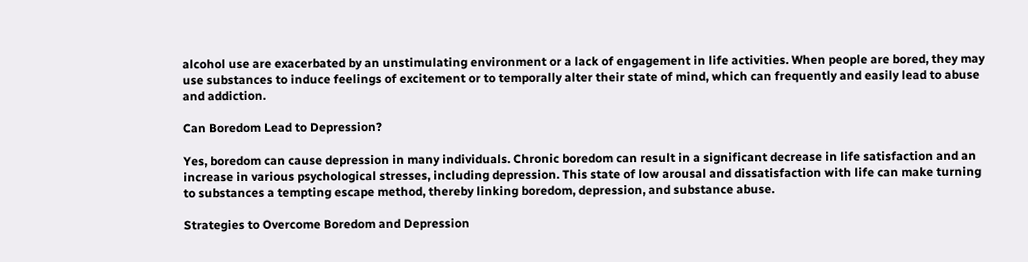alcohol use are exacerbated by an unstimulating environment or a lack of engagement in life activities. When people are bored, they may use substances to induce feelings of excitement or to temporally alter their state of mind, which can frequently and easily lead to abuse and addiction.

Can Boredom Lead to Depression?

Yes, boredom can cause depression in many individuals. Chronic boredom can result in a significant decrease in life satisfaction and an increase in various psychological stresses, including depression. This state of low arousal and dissatisfaction with life can make turning to substances a tempting escape method, thereby linking boredom, depression, and substance abuse.

Strategies to Overcome Boredom and Depression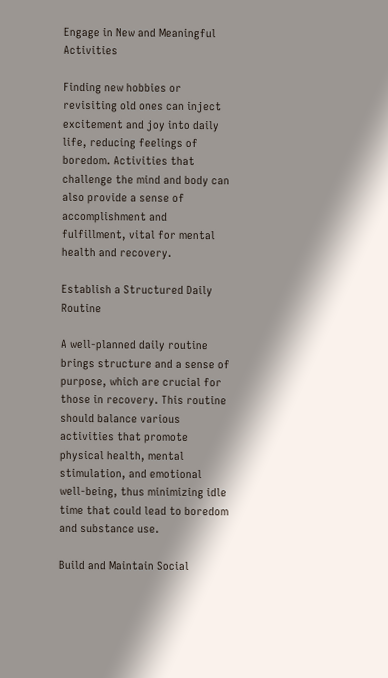Engage in New and Meaningful Activities

Finding new hobbies or revisiting old ones can inject excitement and joy into daily life, reducing feelings of boredom. Activities that challenge the mind and body can also provide a sense of accomplishment and fulfillment, vital for mental health and recovery.

Establish a Structured Daily Routine

A well-planned daily routine brings structure and a sense of purpose, which are crucial for those in recovery. This routine should balance various activities that promote physical health, mental stimulation, and emotional well-being, thus minimizing idle time that could lead to boredom and substance use.

Build and Maintain Social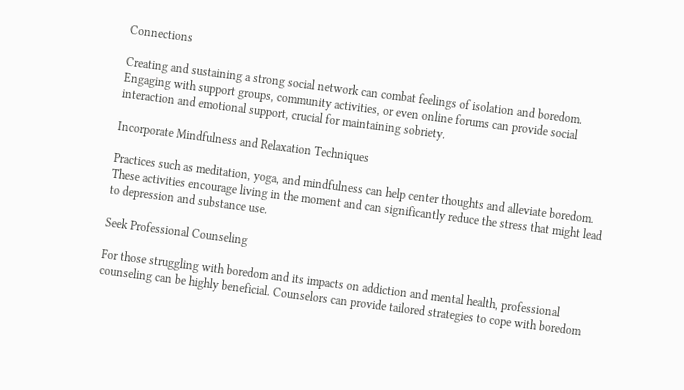Connections

Creating and sustaining a strong social network can combat feelings of isolation and boredom. Engaging with support groups, community activities, or even online forums can provide social interaction and emotional support, crucial for maintaining sobriety.

Incorporate Mindfulness and Relaxation Techniques

Practices such as meditation, yoga, and mindfulness can help center thoughts and alleviate boredom. These activities encourage living in the moment and can significantly reduce the stress that might lead to depression and substance use.

Seek Professional Counseling

For those struggling with boredom and its impacts on addiction and mental health, professional counseling can be highly beneficial. Counselors can provide tailored strategies to cope with boredom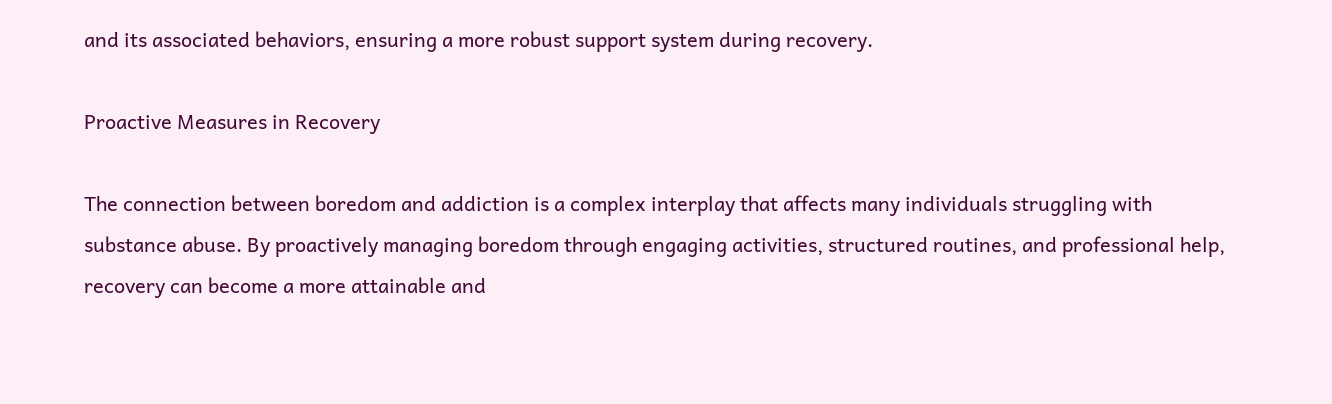and its associated behaviors, ensuring a more robust support system during recovery.

Proactive Measures in Recovery

The connection between boredom and addiction is a complex interplay that affects many individuals struggling with substance abuse. By proactively managing boredom through engaging activities, structured routines, and professional help, recovery can become a more attainable and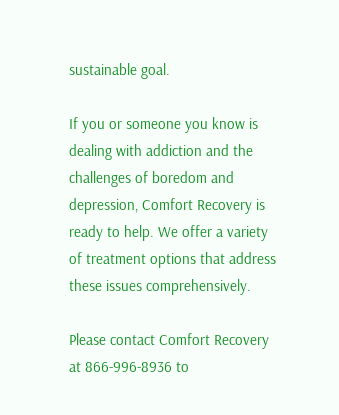sustainable goal.

If you or someone you know is dealing with addiction and the challenges of boredom and depression, Comfort Recovery is ready to help. We offer a variety of treatment options that address these issues comprehensively.

Please contact Comfort Recovery at 866-996-8936 to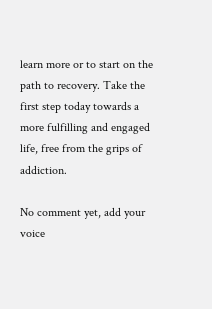learn more or to start on the path to recovery. Take the first step today towards a more fulfilling and engaged life, free from the grips of addiction.

No comment yet, add your voice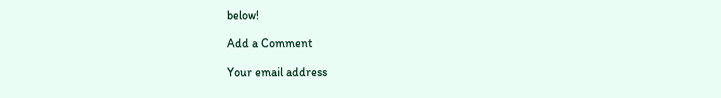below!

Add a Comment

Your email address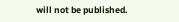will not be published.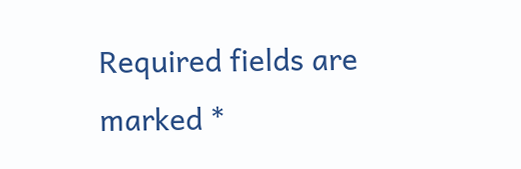Required fields are marked *